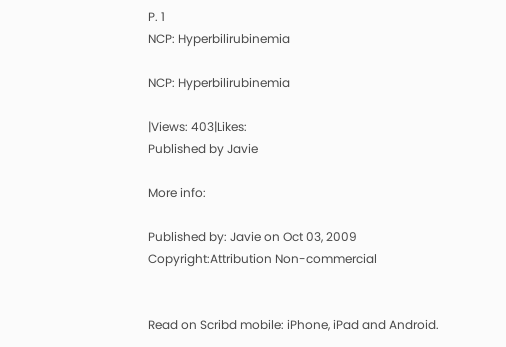P. 1
NCP: Hyperbilirubinemia

NCP: Hyperbilirubinemia

|Views: 403|Likes:
Published by Javie

More info:

Published by: Javie on Oct 03, 2009
Copyright:Attribution Non-commercial


Read on Scribd mobile: iPhone, iPad and Android.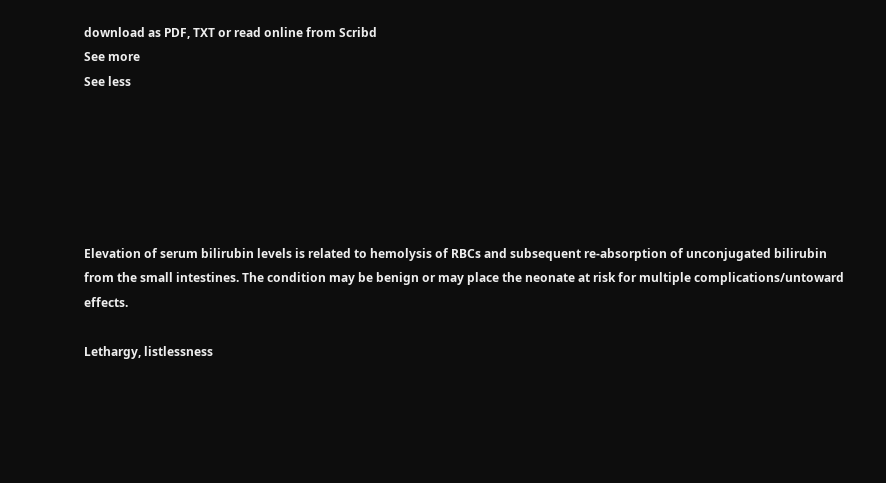download as PDF, TXT or read online from Scribd
See more
See less






Elevation of serum bilirubin levels is related to hemolysis of RBCs and subsequent re-absorption of unconjugated bilirubin from the small intestines. The condition may be benign or may place the neonate at risk for multiple complications/untoward effects.

Lethargy, listlessness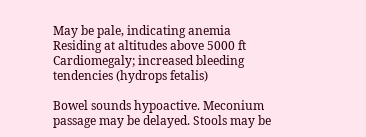May be pale, indicating anemia Residing at altitudes above 5000 ft Cardiomegaly; increased bleeding tendencies (hydrops fetalis)

Bowel sounds hypoactive. Meconium passage may be delayed. Stools may be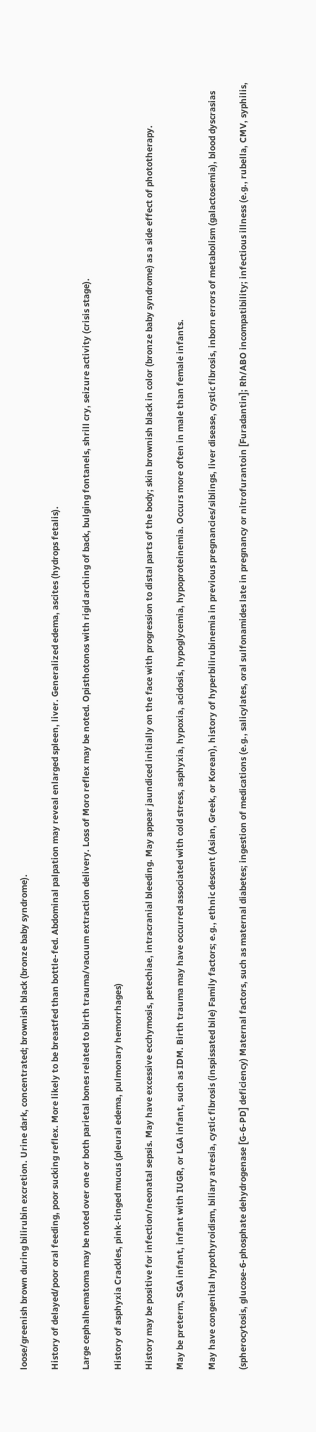loose/greenish brown during bilirubin excretion. Urine dark, concentrated; brownish black (bronze baby syndrome).

History of delayed/poor oral feeding, poor sucking reflex. More likely to be breastfed than bottle-fed. Abdominal palpation may reveal enlarged spleen, liver. Generalized edema, ascites (hydrops fetalis).

Large cephalhematoma may be noted over one or both parietal bones related to birth trauma/vacuum extraction delivery. Loss of Moro reflex may be noted. Opisthotonos with rigid arching of back, bulging fontanels, shrill cry, seizure activity (crisis stage).

History of asphyxia Crackles, pink-tinged mucus (pleural edema, pulmonary hemorrhages)

History may be positive for infection/neonatal sepsis. May have excessive ecchymosis, petechiae, intracranial bleeding. May appear jaundiced initially on the face with progression to distal parts of the body; skin brownish black in color (bronze baby syndrome) as a side effect of phototherapy.

May be preterm, SGA infant, infant with IUGR, or LGA infant, such as IDM. Birth trauma may have occurred associated with cold stress, asphyxia, hypoxia, acidosis, hypoglycemia, hypoproteinemia. Occurs more often in male than female infants.

May have congenital hypothyroidism, biliary atresia, cystic fibrosis (inspissated bile) Family factors; e.g., ethnic descent (Asian, Greek, or Korean), history of hyperbilirubinemia in previous pregnancies/siblings, liver disease, cystic fibrosis, inborn errors of metabolism (galactosemia), blood dyscrasias

(spherocytosis, glucose-6-phosphate dehydrogenase [G-6-PD] deficiency) Maternal factors, such as maternal diabetes; ingestion of medications (e.g., salicylates, oral sulfonamides late in pregnancy or nitrofurantoin [Furadantin]; Rh/ABO incompatibility; infectious illness (e.g., rubella, CMV, syphilis,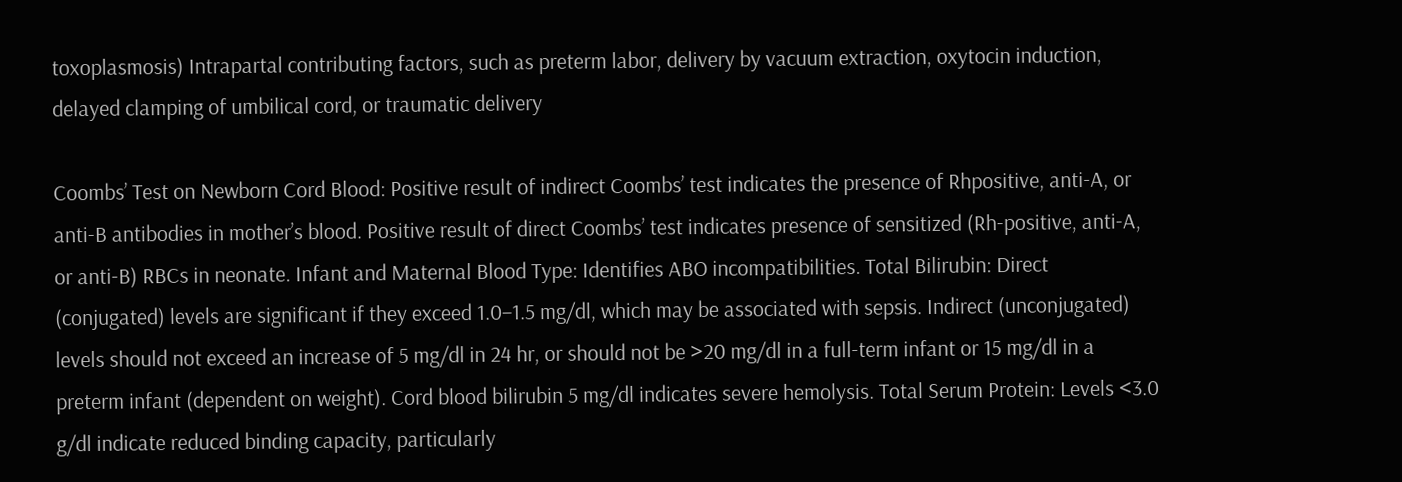toxoplasmosis) Intrapartal contributing factors, such as preterm labor, delivery by vacuum extraction, oxytocin induction, delayed clamping of umbilical cord, or traumatic delivery

Coombs’ Test on Newborn Cord Blood: Positive result of indirect Coombs’ test indicates the presence of Rhpositive, anti-A, or anti-B antibodies in mother’s blood. Positive result of direct Coombs’ test indicates presence of sensitized (Rh-positive, anti-A, or anti-B) RBCs in neonate. Infant and Maternal Blood Type: Identifies ABO incompatibilities. Total Bilirubin: Direct (conjugated) levels are significant if they exceed 1.0–1.5 mg/dl, which may be associated with sepsis. Indirect (unconjugated) levels should not exceed an increase of 5 mg/dl in 24 hr, or should not be >20 mg/dl in a full-term infant or 15 mg/dl in a preterm infant (dependent on weight). Cord blood bilirubin 5 mg/dl indicates severe hemolysis. Total Serum Protein: Levels <3.0 g/dl indicate reduced binding capacity, particularly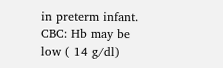in preterm infant. CBC: Hb may be low ( 14 g/dl)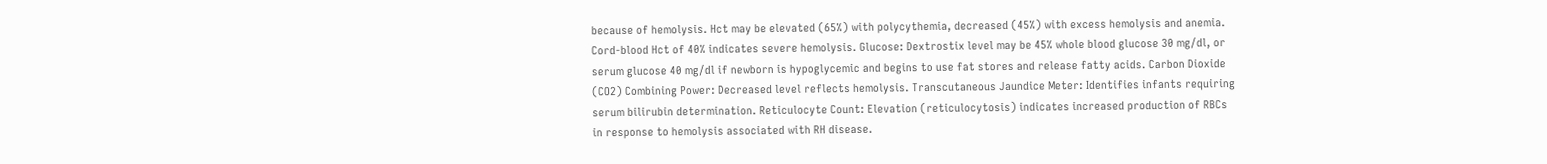because of hemolysis. Hct may be elevated (65%) with polycythemia, decreased (45%) with excess hemolysis and anemia. Cord-blood Hct of 40% indicates severe hemolysis. Glucose: Dextrostix level may be 45% whole blood glucose 30 mg/dl, or serum glucose 40 mg/dl if newborn is hypoglycemic and begins to use fat stores and release fatty acids. Carbon Dioxide (CO2) Combining Power: Decreased level reflects hemolysis. Transcutaneous Jaundice Meter: Identifies infants requiring serum bilirubin determination. Reticulocyte Count: Elevation (reticulocytosis) indicates increased production of RBCs in response to hemolysis associated with RH disease.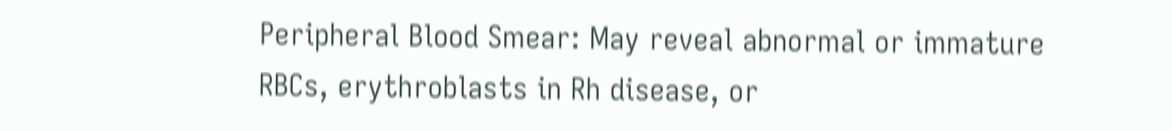Peripheral Blood Smear: May reveal abnormal or immature RBCs, erythroblasts in Rh disease, or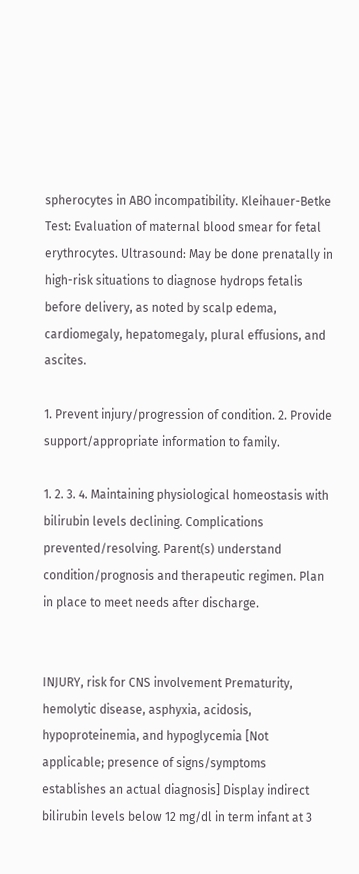spherocytes in ABO incompatibility. Kleihauer-Betke Test: Evaluation of maternal blood smear for fetal erythrocytes. Ultrasound: May be done prenatally in high-risk situations to diagnose hydrops fetalis before delivery, as noted by scalp edema, cardiomegaly, hepatomegaly, plural effusions, and ascites.

1. Prevent injury/progression of condition. 2. Provide support/appropriate information to family.

1. 2. 3. 4. Maintaining physiological homeostasis with bilirubin levels declining. Complications prevented/resolving. Parent(s) understand condition/prognosis and therapeutic regimen. Plan in place to meet needs after discharge.


INJURY, risk for CNS involvement Prematurity, hemolytic disease, asphyxia, acidosis, hypoproteinemia, and hypoglycemia [Not applicable; presence of signs/symptoms establishes an actual diagnosis] Display indirect bilirubin levels below 12 mg/dl in term infant at 3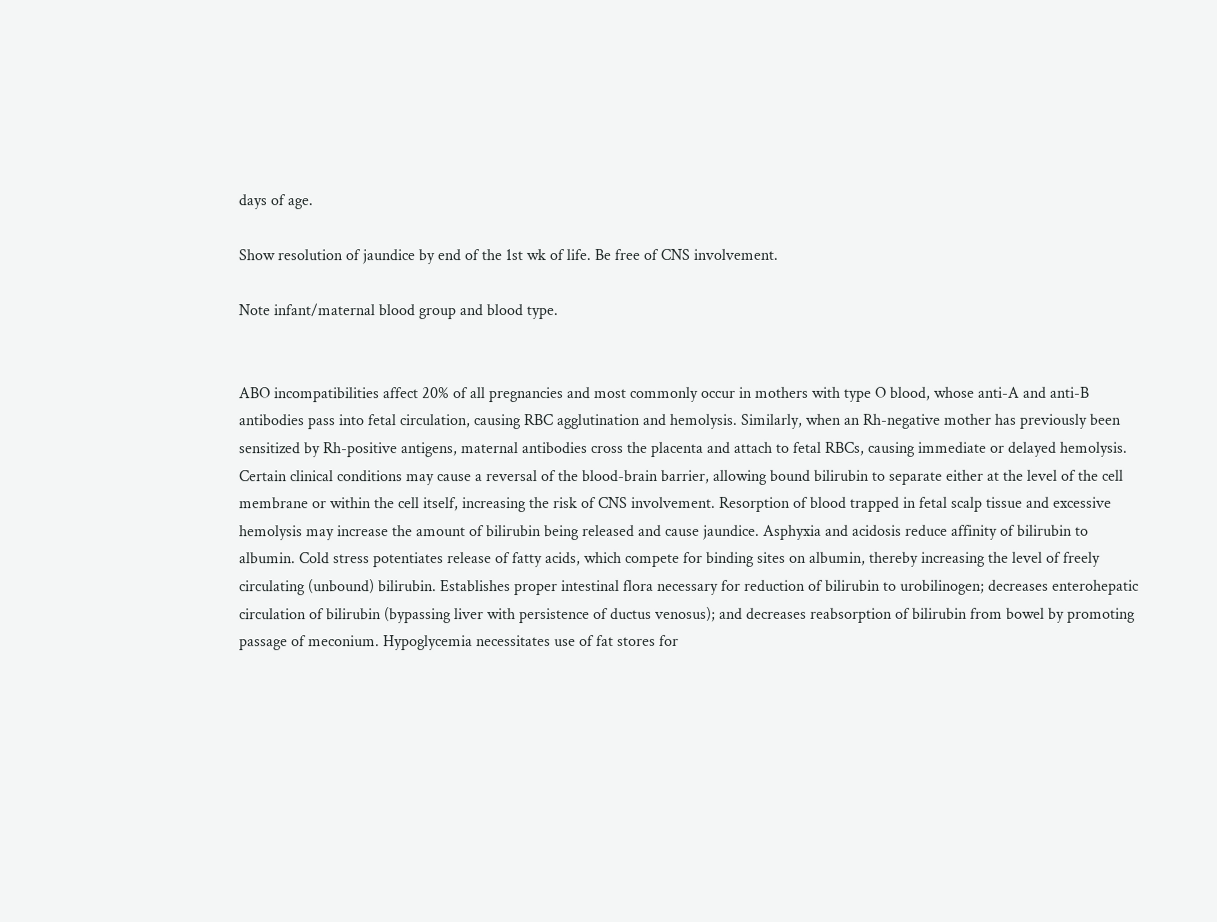days of age.

Show resolution of jaundice by end of the 1st wk of life. Be free of CNS involvement.

Note infant/maternal blood group and blood type.


ABO incompatibilities affect 20% of all pregnancies and most commonly occur in mothers with type O blood, whose anti-A and anti-B antibodies pass into fetal circulation, causing RBC agglutination and hemolysis. Similarly, when an Rh-negative mother has previously been sensitized by Rh-positive antigens, maternal antibodies cross the placenta and attach to fetal RBCs, causing immediate or delayed hemolysis. Certain clinical conditions may cause a reversal of the blood-brain barrier, allowing bound bilirubin to separate either at the level of the cell membrane or within the cell itself, increasing the risk of CNS involvement. Resorption of blood trapped in fetal scalp tissue and excessive hemolysis may increase the amount of bilirubin being released and cause jaundice. Asphyxia and acidosis reduce affinity of bilirubin to albumin. Cold stress potentiates release of fatty acids, which compete for binding sites on albumin, thereby increasing the level of freely circulating (unbound) bilirubin. Establishes proper intestinal flora necessary for reduction of bilirubin to urobilinogen; decreases enterohepatic circulation of bilirubin (bypassing liver with persistence of ductus venosus); and decreases reabsorption of bilirubin from bowel by promoting passage of meconium. Hypoglycemia necessitates use of fat stores for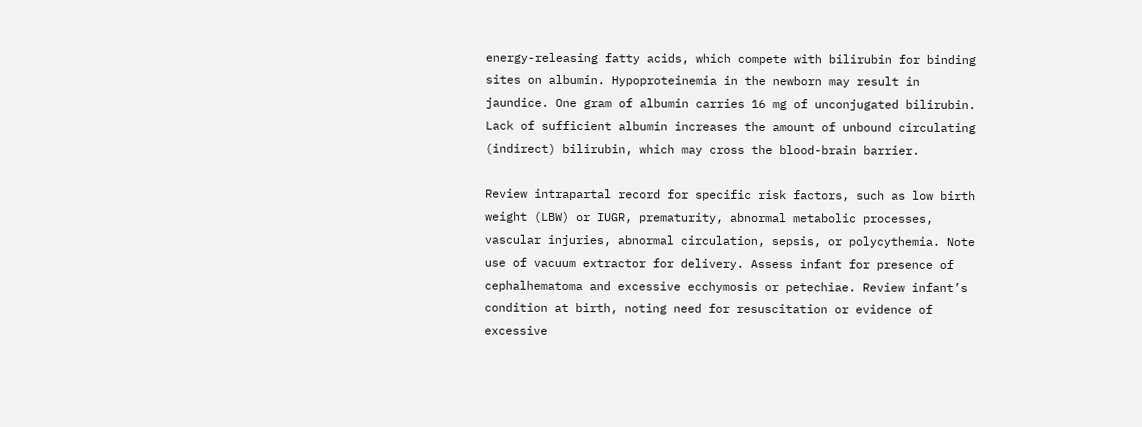energy-releasing fatty acids, which compete with bilirubin for binding sites on albumin. Hypoproteinemia in the newborn may result in jaundice. One gram of albumin carries 16 mg of unconjugated bilirubin. Lack of sufficient albumin increases the amount of unbound circulating (indirect) bilirubin, which may cross the blood-brain barrier.

Review intrapartal record for specific risk factors, such as low birth weight (LBW) or IUGR, prematurity, abnormal metabolic processes, vascular injuries, abnormal circulation, sepsis, or polycythemia. Note use of vacuum extractor for delivery. Assess infant for presence of cephalhematoma and excessive ecchymosis or petechiae. Review infant’s condition at birth, noting need for resuscitation or evidence of excessive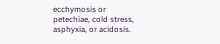ecchymosis or petechiae, cold stress, asphyxia, or acidosis.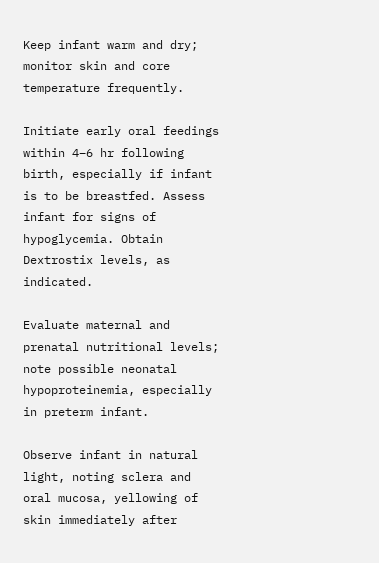Keep infant warm and dry; monitor skin and core temperature frequently.

Initiate early oral feedings within 4–6 hr following birth, especially if infant is to be breastfed. Assess infant for signs of hypoglycemia. Obtain Dextrostix levels, as indicated.

Evaluate maternal and prenatal nutritional levels; note possible neonatal hypoproteinemia, especially in preterm infant.

Observe infant in natural light, noting sclera and oral mucosa, yellowing of skin immediately after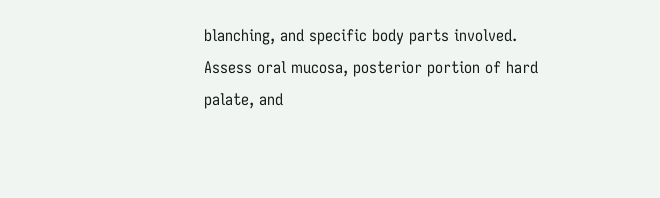blanching, and specific body parts involved. Assess oral mucosa, posterior portion of hard palate, and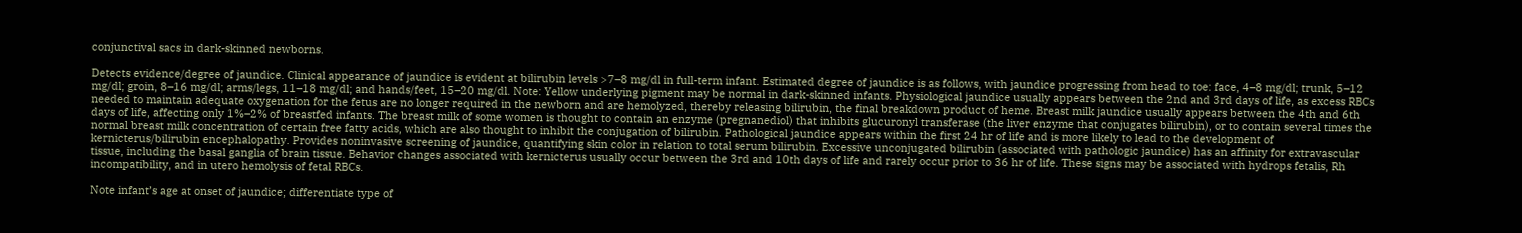conjunctival sacs in dark-skinned newborns.

Detects evidence/degree of jaundice. Clinical appearance of jaundice is evident at bilirubin levels >7–8 mg/dl in full-term infant. Estimated degree of jaundice is as follows, with jaundice progressing from head to toe: face, 4–8 mg/dl; trunk, 5–12 mg/dl; groin, 8–16 mg/dl; arms/legs, 11–18 mg/dl; and hands/feet, 15–20 mg/dl. Note: Yellow underlying pigment may be normal in dark-skinned infants. Physiological jaundice usually appears between the 2nd and 3rd days of life, as excess RBCs needed to maintain adequate oxygenation for the fetus are no longer required in the newborn and are hemolyzed, thereby releasing bilirubin, the final breakdown product of heme. Breast milk jaundice usually appears between the 4th and 6th days of life, affecting only 1%–2% of breastfed infants. The breast milk of some women is thought to contain an enzyme (pregnanediol) that inhibits glucuronyl transferase (the liver enzyme that conjugates bilirubin), or to contain several times the normal breast milk concentration of certain free fatty acids, which are also thought to inhibit the conjugation of bilirubin. Pathological jaundice appears within the first 24 hr of life and is more likely to lead to the development of kernicterus/bilirubin encephalopathy. Provides noninvasive screening of jaundice, quantifying skin color in relation to total serum bilirubin. Excessive unconjugated bilirubin (associated with pathologic jaundice) has an affinity for extravascular tissue, including the basal ganglia of brain tissue. Behavior changes associated with kernicterus usually occur between the 3rd and 10th days of life and rarely occur prior to 36 hr of life. These signs may be associated with hydrops fetalis, Rh incompatibility, and in utero hemolysis of fetal RBCs.

Note infant’s age at onset of jaundice; differentiate type of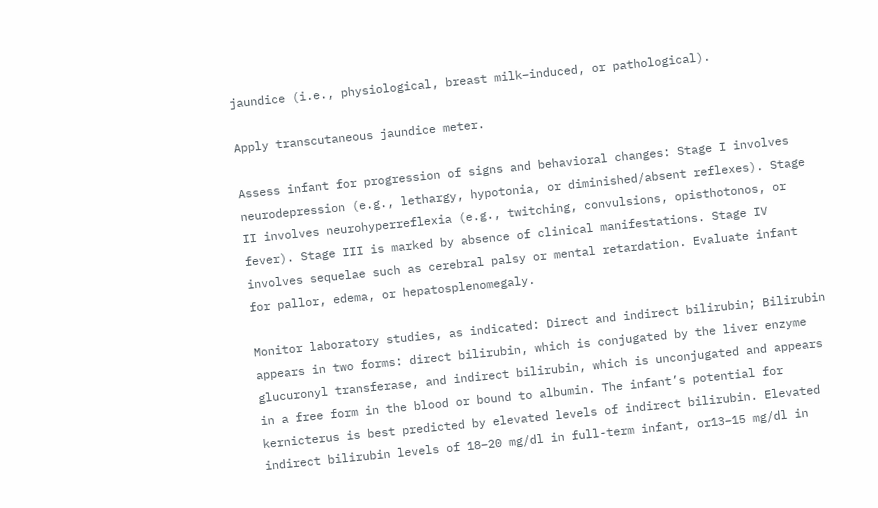jaundice (i.e., physiological, breast milk–induced, or pathological).

Apply transcutaneous jaundice meter.

Assess infant for progression of signs and behavioral changes: Stage I involves neurodepression (e.g., lethargy, hypotonia, or diminished/absent reflexes). Stage II involves neurohyperreflexia (e.g., twitching, convulsions, opisthotonos, or fever). Stage III is marked by absence of clinical manifestations. Stage IV involves sequelae such as cerebral palsy or mental retardation. Evaluate infant for pallor, edema, or hepatosplenomegaly.

Monitor laboratory studies, as indicated: Direct and indirect bilirubin; Bilirubin appears in two forms: direct bilirubin, which is conjugated by the liver enzyme glucuronyl transferase, and indirect bilirubin, which is unconjugated and appears in a free form in the blood or bound to albumin. The infant’s potential for kernicterus is best predicted by elevated levels of indirect bilirubin. Elevated indirect bilirubin levels of 18–20 mg/dl in full-term infant, or13–15 mg/dl in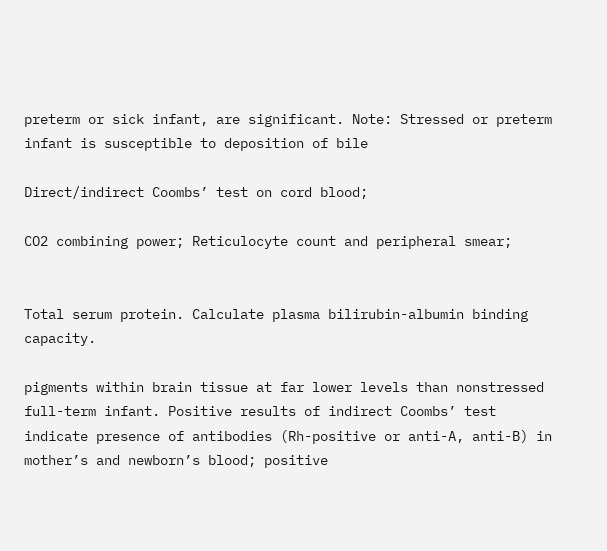preterm or sick infant, are significant. Note: Stressed or preterm infant is susceptible to deposition of bile

Direct/indirect Coombs’ test on cord blood;

CO2 combining power; Reticulocyte count and peripheral smear;


Total serum protein. Calculate plasma bilirubin-albumin binding capacity.

pigments within brain tissue at far lower levels than nonstressed full-term infant. Positive results of indirect Coombs’ test indicate presence of antibodies (Rh-positive or anti-A, anti-B) in mother’s and newborn’s blood; positive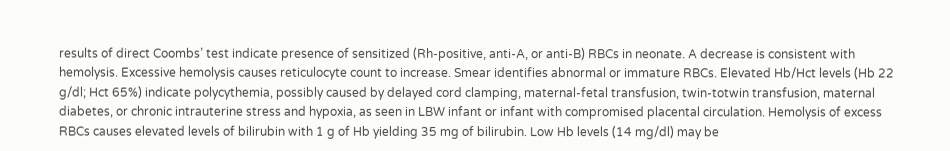results of direct Coombs’ test indicate presence of sensitized (Rh-positive, anti-A, or anti-B) RBCs in neonate. A decrease is consistent with hemolysis. Excessive hemolysis causes reticulocyte count to increase. Smear identifies abnormal or immature RBCs. Elevated Hb/Hct levels (Hb 22 g/dl; Hct 65%) indicate polycythemia, possibly caused by delayed cord clamping, maternal-fetal transfusion, twin-totwin transfusion, maternal diabetes, or chronic intrauterine stress and hypoxia, as seen in LBW infant or infant with compromised placental circulation. Hemolysis of excess RBCs causes elevated levels of bilirubin with 1 g of Hb yielding 35 mg of bilirubin. Low Hb levels (14 mg/dl) may be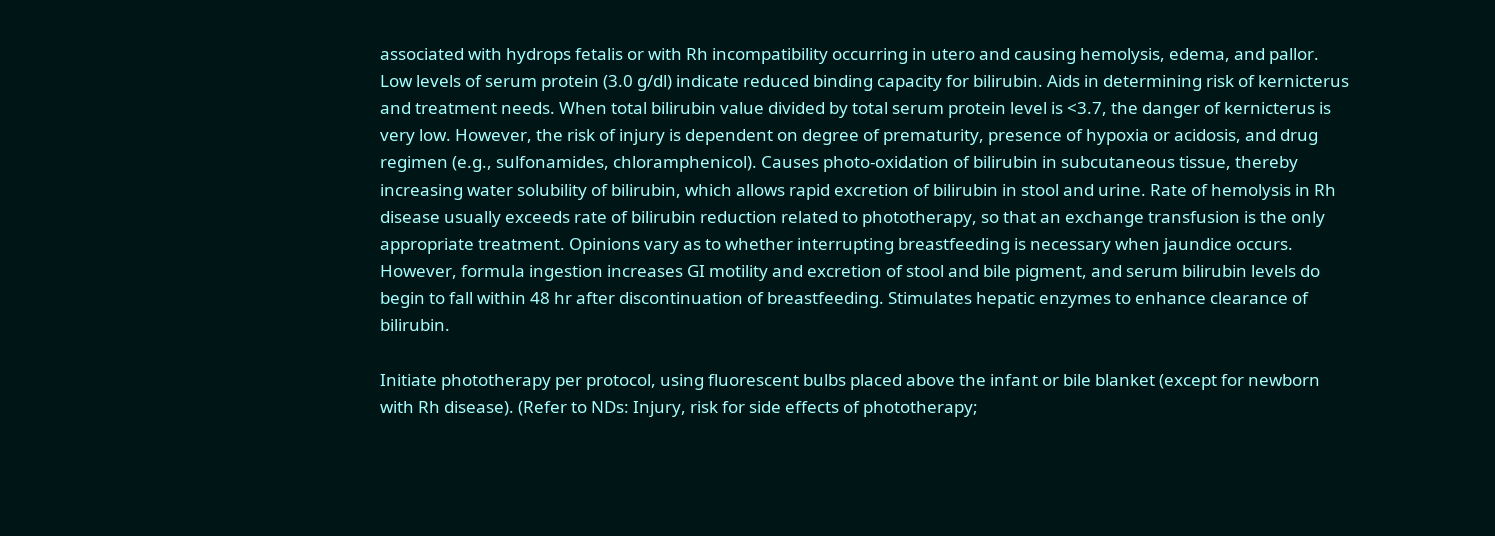associated with hydrops fetalis or with Rh incompatibility occurring in utero and causing hemolysis, edema, and pallor. Low levels of serum protein (3.0 g/dl) indicate reduced binding capacity for bilirubin. Aids in determining risk of kernicterus and treatment needs. When total bilirubin value divided by total serum protein level is <3.7, the danger of kernicterus is very low. However, the risk of injury is dependent on degree of prematurity, presence of hypoxia or acidosis, and drug regimen (e.g., sulfonamides, chloramphenicol). Causes photo-oxidation of bilirubin in subcutaneous tissue, thereby increasing water solubility of bilirubin, which allows rapid excretion of bilirubin in stool and urine. Rate of hemolysis in Rh disease usually exceeds rate of bilirubin reduction related to phototherapy, so that an exchange transfusion is the only appropriate treatment. Opinions vary as to whether interrupting breastfeeding is necessary when jaundice occurs. However, formula ingestion increases GI motility and excretion of stool and bile pigment, and serum bilirubin levels do begin to fall within 48 hr after discontinuation of breastfeeding. Stimulates hepatic enzymes to enhance clearance of bilirubin.

Initiate phototherapy per protocol, using fluorescent bulbs placed above the infant or bile blanket (except for newborn with Rh disease). (Refer to NDs: Injury, risk for side effects of phototherapy;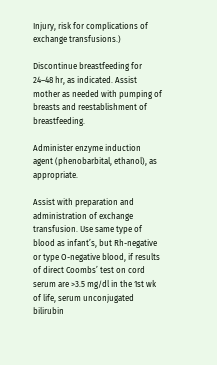Injury, risk for complications of exchange transfusions.)

Discontinue breastfeeding for 24–48 hr, as indicated. Assist mother as needed with pumping of breasts and reestablishment of breastfeeding.

Administer enzyme induction agent (phenobarbital, ethanol), as appropriate.

Assist with preparation and administration of exchange transfusion. Use same type of blood as infant’s, but Rh-negative or type O-negative blood, if results of direct Coombs’ test on cord serum are >3.5 mg/dl in the 1st wk of life, serum unconjugated bilirubin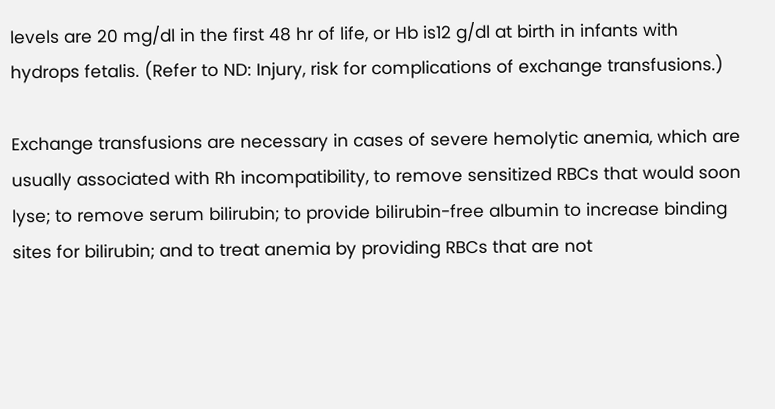levels are 20 mg/dl in the first 48 hr of life, or Hb is12 g/dl at birth in infants with hydrops fetalis. (Refer to ND: Injury, risk for complications of exchange transfusions.)

Exchange transfusions are necessary in cases of severe hemolytic anemia, which are usually associated with Rh incompatibility, to remove sensitized RBCs that would soon lyse; to remove serum bilirubin; to provide bilirubin-free albumin to increase binding sites for bilirubin; and to treat anemia by providing RBCs that are not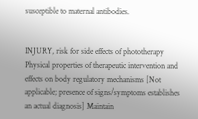susceptible to maternal antibodies.


INJURY, risk for side effects of phototherapy Physical properties of therapeutic intervention and effects on body regulatory mechanisms [Not applicable; presence of signs/symptoms establishes an actual diagnosis] Maintain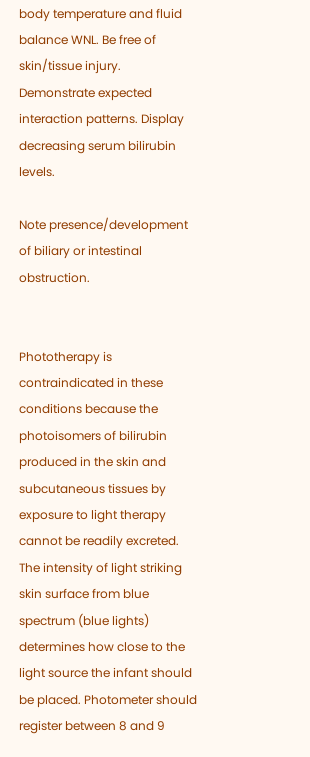body temperature and fluid balance WNL. Be free of skin/tissue injury. Demonstrate expected interaction patterns. Display decreasing serum bilirubin levels.

Note presence/development of biliary or intestinal obstruction.


Phototherapy is contraindicated in these conditions because the photoisomers of bilirubin produced in the skin and subcutaneous tissues by exposure to light therapy cannot be readily excreted. The intensity of light striking skin surface from blue spectrum (blue lights) determines how close to the light source the infant should be placed. Photometer should register between 8 and 9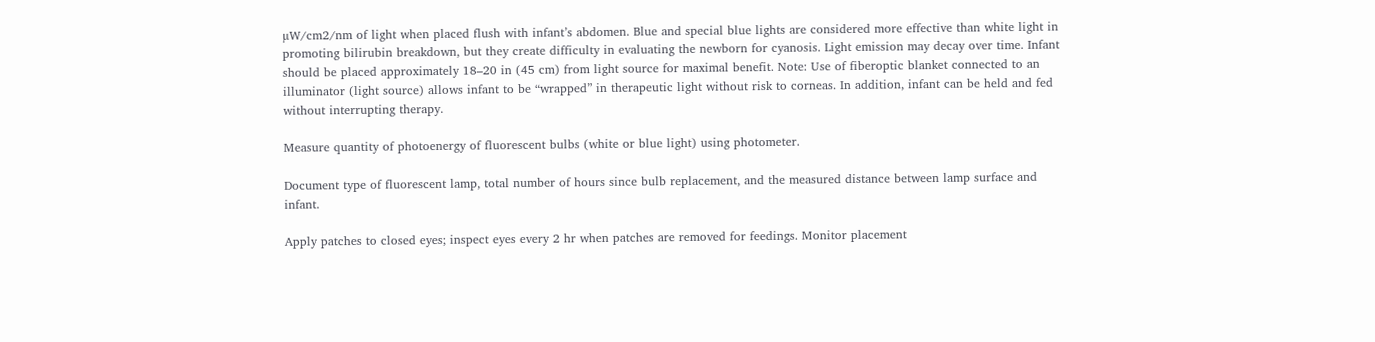µW/cm2/nm of light when placed flush with infant’s abdomen. Blue and special blue lights are considered more effective than white light in promoting bilirubin breakdown, but they create difficulty in evaluating the newborn for cyanosis. Light emission may decay over time. Infant should be placed approximately 18–20 in (45 cm) from light source for maximal benefit. Note: Use of fiberoptic blanket connected to an illuminator (light source) allows infant to be “wrapped” in therapeutic light without risk to corneas. In addition, infant can be held and fed without interrupting therapy.

Measure quantity of photoenergy of fluorescent bulbs (white or blue light) using photometer.

Document type of fluorescent lamp, total number of hours since bulb replacement, and the measured distance between lamp surface and infant.

Apply patches to closed eyes; inspect eyes every 2 hr when patches are removed for feedings. Monitor placement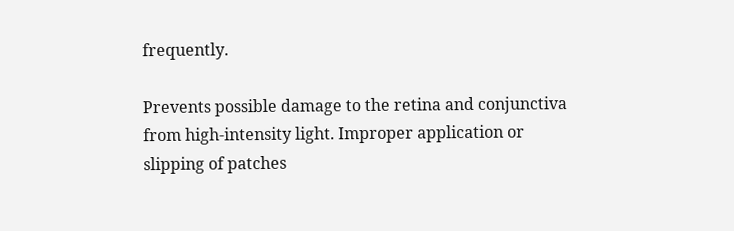frequently.

Prevents possible damage to the retina and conjunctiva from high-intensity light. Improper application or slipping of patches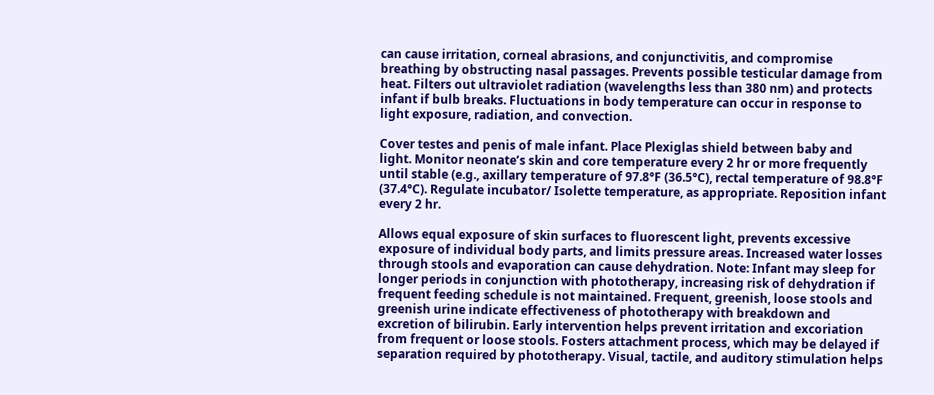can cause irritation, corneal abrasions, and conjunctivitis, and compromise breathing by obstructing nasal passages. Prevents possible testicular damage from heat. Filters out ultraviolet radiation (wavelengths less than 380 nm) and protects infant if bulb breaks. Fluctuations in body temperature can occur in response to light exposure, radiation, and convection.

Cover testes and penis of male infant. Place Plexiglas shield between baby and light. Monitor neonate’s skin and core temperature every 2 hr or more frequently until stable (e.g., axillary temperature of 97.8°F (36.5°C), rectal temperature of 98.8°F (37.4°C). Regulate incubator/ Isolette temperature, as appropriate. Reposition infant every 2 hr.

Allows equal exposure of skin surfaces to fluorescent light, prevents excessive exposure of individual body parts, and limits pressure areas. Increased water losses through stools and evaporation can cause dehydration. Note: Infant may sleep for longer periods in conjunction with phototherapy, increasing risk of dehydration if frequent feeding schedule is not maintained. Frequent, greenish, loose stools and greenish urine indicate effectiveness of phototherapy with breakdown and excretion of bilirubin. Early intervention helps prevent irritation and excoriation from frequent or loose stools. Fosters attachment process, which may be delayed if separation required by phototherapy. Visual, tactile, and auditory stimulation helps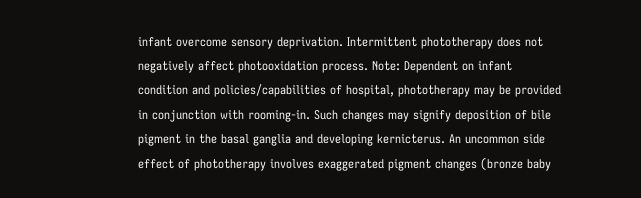infant overcome sensory deprivation. Intermittent phototherapy does not negatively affect photooxidation process. Note: Dependent on infant condition and policies/capabilities of hospital, phototherapy may be provided in conjunction with rooming-in. Such changes may signify deposition of bile pigment in the basal ganglia and developing kernicterus. An uncommon side effect of phototherapy involves exaggerated pigment changes (bronze baby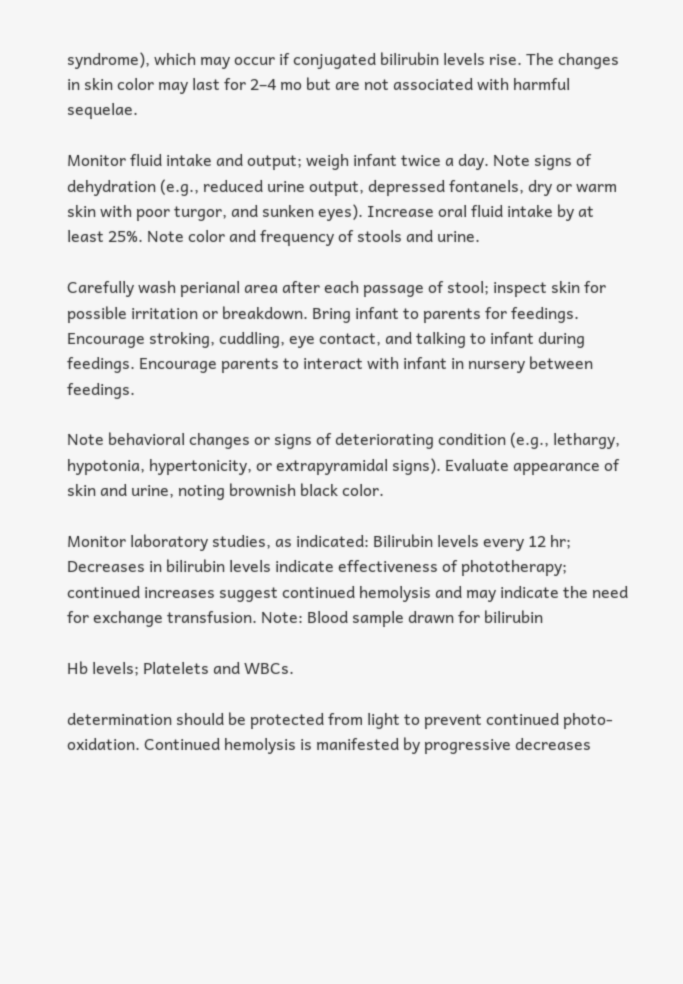syndrome), which may occur if conjugated bilirubin levels rise. The changes in skin color may last for 2–4 mo but are not associated with harmful sequelae.

Monitor fluid intake and output; weigh infant twice a day. Note signs of dehydration (e.g., reduced urine output, depressed fontanels, dry or warm skin with poor turgor, and sunken eyes). Increase oral fluid intake by at least 25%. Note color and frequency of stools and urine.

Carefully wash perianal area after each passage of stool; inspect skin for possible irritation or breakdown. Bring infant to parents for feedings. Encourage stroking, cuddling, eye contact, and talking to infant during feedings. Encourage parents to interact with infant in nursery between feedings.

Note behavioral changes or signs of deteriorating condition (e.g., lethargy, hypotonia, hypertonicity, or extrapyramidal signs). Evaluate appearance of skin and urine, noting brownish black color.

Monitor laboratory studies, as indicated: Bilirubin levels every 12 hr; Decreases in bilirubin levels indicate effectiveness of phototherapy; continued increases suggest continued hemolysis and may indicate the need for exchange transfusion. Note: Blood sample drawn for bilirubin

Hb levels; Platelets and WBCs.

determination should be protected from light to prevent continued photo-oxidation. Continued hemolysis is manifested by progressive decreases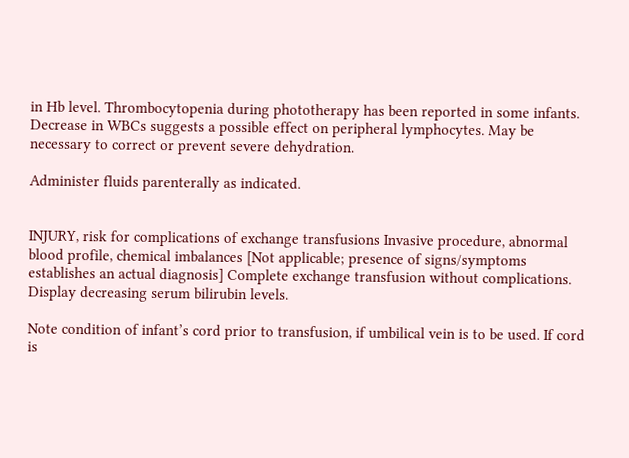in Hb level. Thrombocytopenia during phototherapy has been reported in some infants. Decrease in WBCs suggests a possible effect on peripheral lymphocytes. May be necessary to correct or prevent severe dehydration.

Administer fluids parenterally as indicated.


INJURY, risk for complications of exchange transfusions Invasive procedure, abnormal blood profile, chemical imbalances [Not applicable; presence of signs/symptoms establishes an actual diagnosis] Complete exchange transfusion without complications. Display decreasing serum bilirubin levels.

Note condition of infant’s cord prior to transfusion, if umbilical vein is to be used. If cord is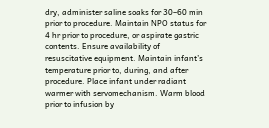dry, administer saline soaks for 30–60 min prior to procedure. Maintain NPO status for 4 hr prior to procedure, or aspirate gastric contents. Ensure availability of resuscitative equipment. Maintain infant’s temperature prior to, during, and after procedure. Place infant under radiant warmer with servomechanism. Warm blood prior to infusion by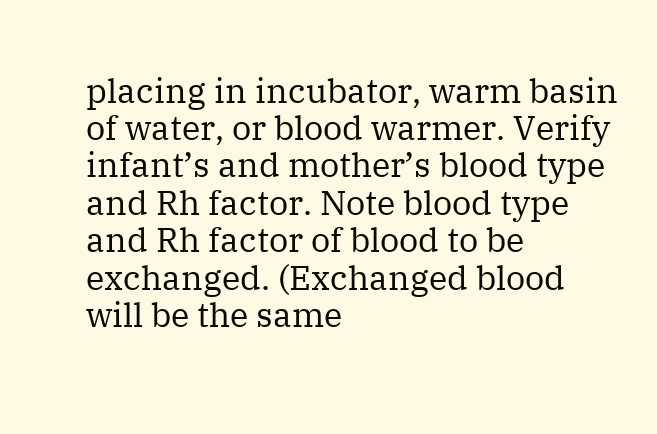placing in incubator, warm basin of water, or blood warmer. Verify infant’s and mother’s blood type and Rh factor. Note blood type and Rh factor of blood to be exchanged. (Exchanged blood will be the same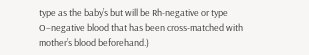type as the baby’s but will be Rh-negative or type O–negative blood that has been cross-matched with mother’s blood beforehand.)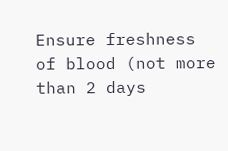Ensure freshness of blood (not more than 2 days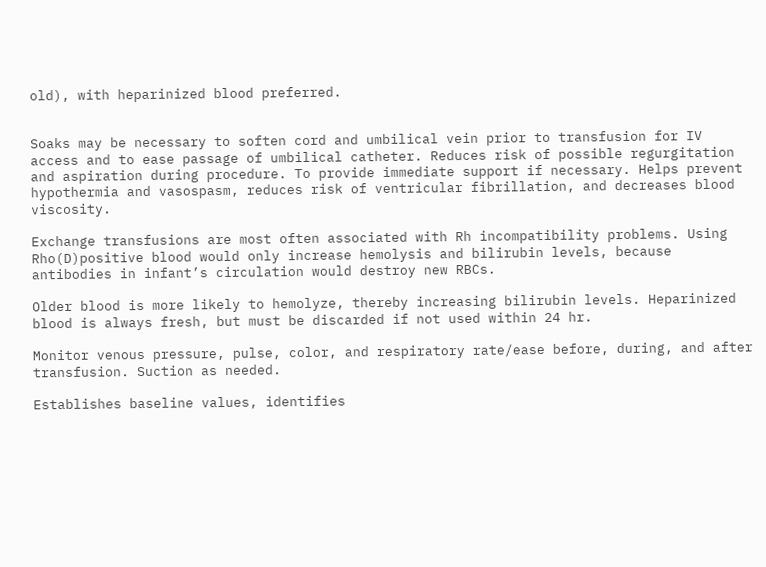old), with heparinized blood preferred.


Soaks may be necessary to soften cord and umbilical vein prior to transfusion for IV access and to ease passage of umbilical catheter. Reduces risk of possible regurgitation and aspiration during procedure. To provide immediate support if necessary. Helps prevent hypothermia and vasospasm, reduces risk of ventricular fibrillation, and decreases blood viscosity.

Exchange transfusions are most often associated with Rh incompatibility problems. Using Rho(D)positive blood would only increase hemolysis and bilirubin levels, because antibodies in infant’s circulation would destroy new RBCs.

Older blood is more likely to hemolyze, thereby increasing bilirubin levels. Heparinized blood is always fresh, but must be discarded if not used within 24 hr.

Monitor venous pressure, pulse, color, and respiratory rate/ease before, during, and after transfusion. Suction as needed.

Establishes baseline values, identifies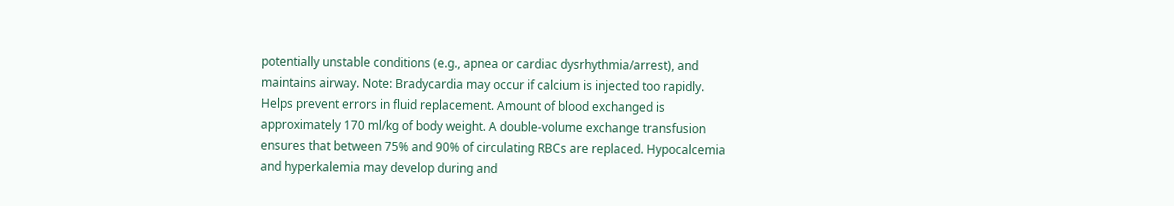potentially unstable conditions (e.g., apnea or cardiac dysrhythmia/arrest), and maintains airway. Note: Bradycardia may occur if calcium is injected too rapidly. Helps prevent errors in fluid replacement. Amount of blood exchanged is approximately 170 ml/kg of body weight. A double-volume exchange transfusion ensures that between 75% and 90% of circulating RBCs are replaced. Hypocalcemia and hyperkalemia may develop during and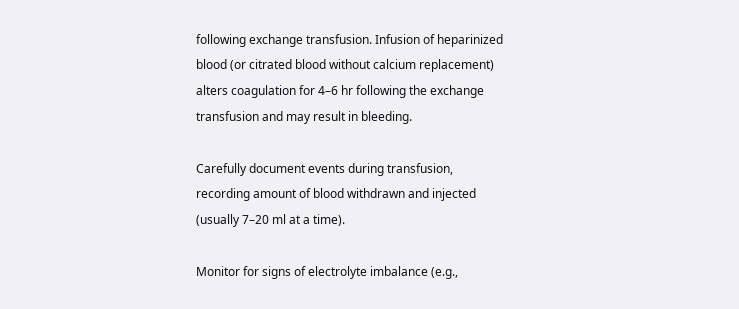following exchange transfusion. Infusion of heparinized blood (or citrated blood without calcium replacement) alters coagulation for 4–6 hr following the exchange transfusion and may result in bleeding.

Carefully document events during transfusion, recording amount of blood withdrawn and injected (usually 7–20 ml at a time).

Monitor for signs of electrolyte imbalance (e.g.,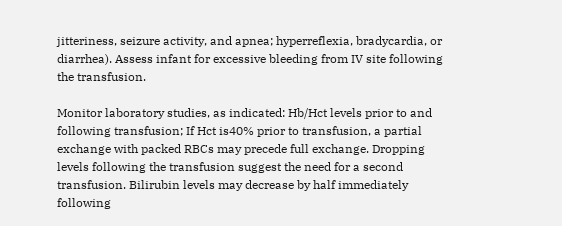jitteriness, seizure activity, and apnea; hyperreflexia, bradycardia, or diarrhea). Assess infant for excessive bleeding from IV site following the transfusion.

Monitor laboratory studies, as indicated: Hb/Hct levels prior to and following transfusion; If Hct is40% prior to transfusion, a partial exchange with packed RBCs may precede full exchange. Dropping levels following the transfusion suggest the need for a second transfusion. Bilirubin levels may decrease by half immediately following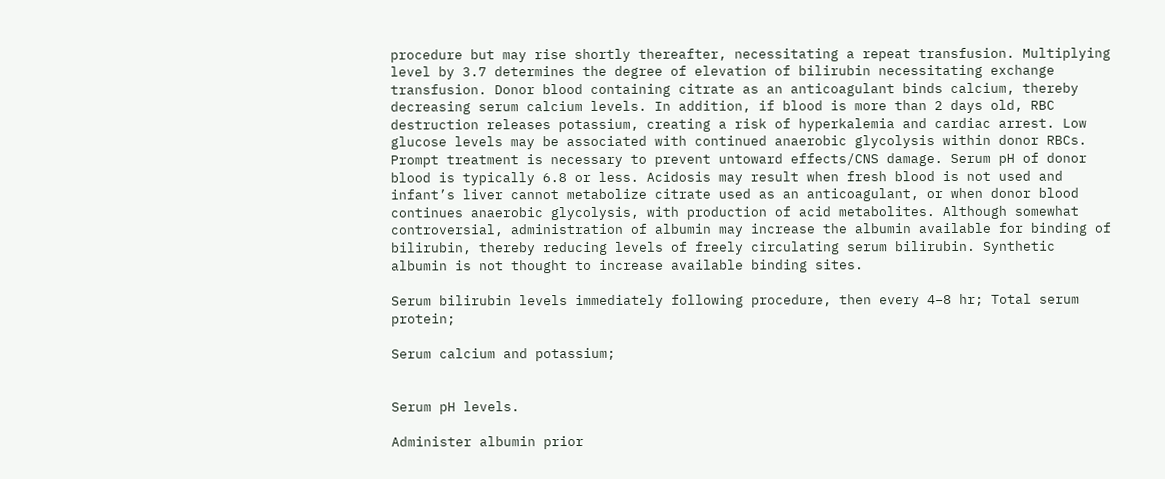procedure but may rise shortly thereafter, necessitating a repeat transfusion. Multiplying level by 3.7 determines the degree of elevation of bilirubin necessitating exchange transfusion. Donor blood containing citrate as an anticoagulant binds calcium, thereby decreasing serum calcium levels. In addition, if blood is more than 2 days old, RBC destruction releases potassium, creating a risk of hyperkalemia and cardiac arrest. Low glucose levels may be associated with continued anaerobic glycolysis within donor RBCs. Prompt treatment is necessary to prevent untoward effects/CNS damage. Serum pH of donor blood is typically 6.8 or less. Acidosis may result when fresh blood is not used and infant’s liver cannot metabolize citrate used as an anticoagulant, or when donor blood continues anaerobic glycolysis, with production of acid metabolites. Although somewhat controversial, administration of albumin may increase the albumin available for binding of bilirubin, thereby reducing levels of freely circulating serum bilirubin. Synthetic albumin is not thought to increase available binding sites.

Serum bilirubin levels immediately following procedure, then every 4–8 hr; Total serum protein;

Serum calcium and potassium;


Serum pH levels.

Administer albumin prior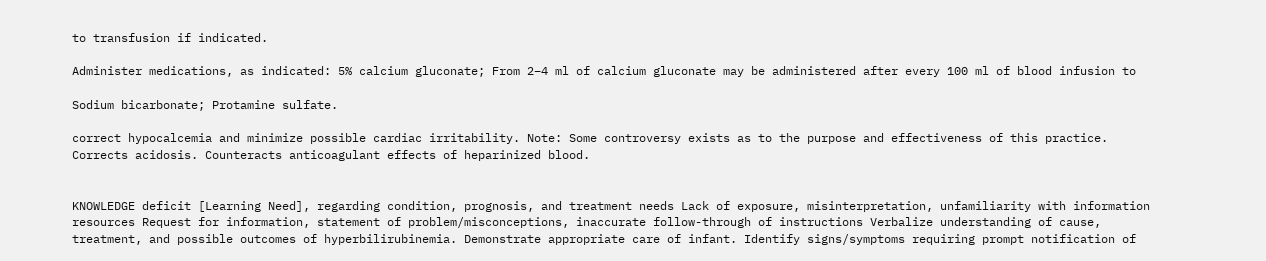to transfusion if indicated.

Administer medications, as indicated: 5% calcium gluconate; From 2–4 ml of calcium gluconate may be administered after every 100 ml of blood infusion to

Sodium bicarbonate; Protamine sulfate.

correct hypocalcemia and minimize possible cardiac irritability. Note: Some controversy exists as to the purpose and effectiveness of this practice. Corrects acidosis. Counteracts anticoagulant effects of heparinized blood.


KNOWLEDGE deficit [Learning Need], regarding condition, prognosis, and treatment needs Lack of exposure, misinterpretation, unfamiliarity with information resources Request for information, statement of problem/misconceptions, inaccurate follow-through of instructions Verbalize understanding of cause, treatment, and possible outcomes of hyperbilirubinemia. Demonstrate appropriate care of infant. Identify signs/symptoms requiring prompt notification of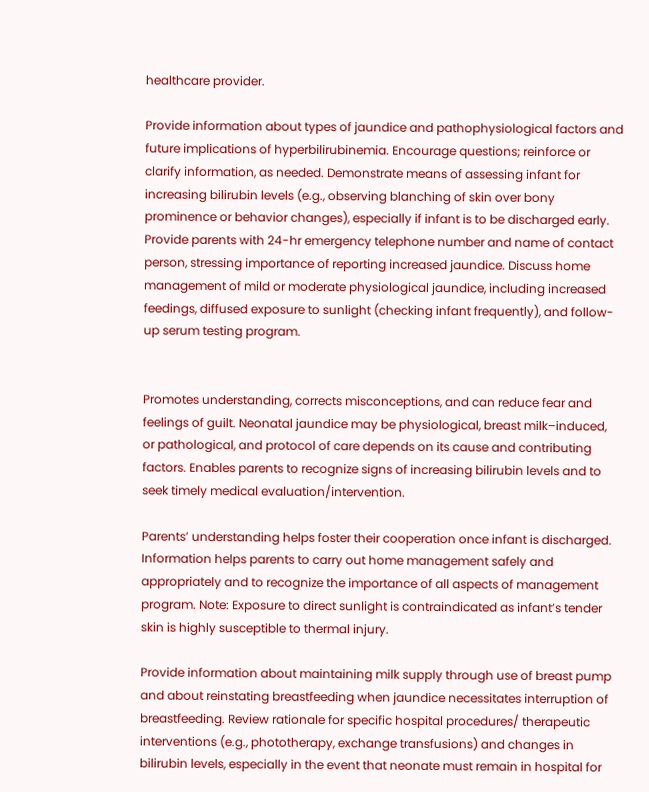healthcare provider.

Provide information about types of jaundice and pathophysiological factors and future implications of hyperbilirubinemia. Encourage questions; reinforce or clarify information, as needed. Demonstrate means of assessing infant for increasing bilirubin levels (e.g., observing blanching of skin over bony prominence or behavior changes), especially if infant is to be discharged early. Provide parents with 24-hr emergency telephone number and name of contact person, stressing importance of reporting increased jaundice. Discuss home management of mild or moderate physiological jaundice, including increased feedings, diffused exposure to sunlight (checking infant frequently), and follow-up serum testing program.


Promotes understanding, corrects misconceptions, and can reduce fear and feelings of guilt. Neonatal jaundice may be physiological, breast milk–induced, or pathological, and protocol of care depends on its cause and contributing factors. Enables parents to recognize signs of increasing bilirubin levels and to seek timely medical evaluation/intervention.

Parents’ understanding helps foster their cooperation once infant is discharged. Information helps parents to carry out home management safely and appropriately and to recognize the importance of all aspects of management program. Note: Exposure to direct sunlight is contraindicated as infant’s tender skin is highly susceptible to thermal injury.

Provide information about maintaining milk supply through use of breast pump and about reinstating breastfeeding when jaundice necessitates interruption of breastfeeding. Review rationale for specific hospital procedures/ therapeutic interventions (e.g., phototherapy, exchange transfusions) and changes in bilirubin levels, especially in the event that neonate must remain in hospital for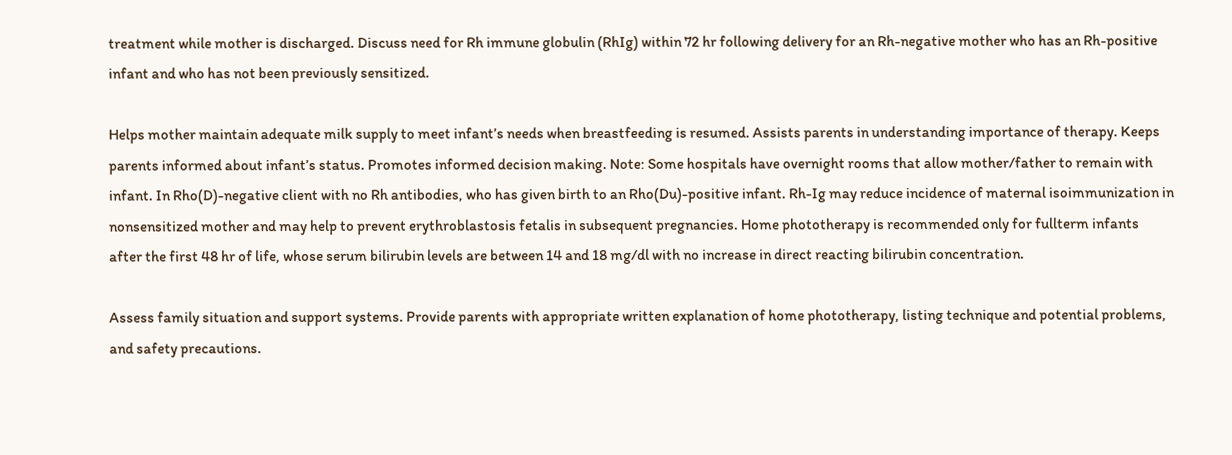treatment while mother is discharged. Discuss need for Rh immune globulin (RhIg) within 72 hr following delivery for an Rh-negative mother who has an Rh-positive infant and who has not been previously sensitized.

Helps mother maintain adequate milk supply to meet infant’s needs when breastfeeding is resumed. Assists parents in understanding importance of therapy. Keeps parents informed about infant’s status. Promotes informed decision making. Note: Some hospitals have overnight rooms that allow mother/father to remain with infant. In Rho(D)-negative client with no Rh antibodies, who has given birth to an Rho(Du)-positive infant. Rh-Ig may reduce incidence of maternal isoimmunization in nonsensitized mother and may help to prevent erythroblastosis fetalis in subsequent pregnancies. Home phototherapy is recommended only for fullterm infants after the first 48 hr of life, whose serum bilirubin levels are between 14 and 18 mg/dl with no increase in direct reacting bilirubin concentration.

Assess family situation and support systems. Provide parents with appropriate written explanation of home phototherapy, listing technique and potential problems, and safety precautions.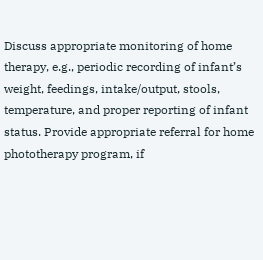Discuss appropriate monitoring of home therapy, e.g., periodic recording of infant’s weight, feedings, intake/output, stools, temperature, and proper reporting of infant status. Provide appropriate referral for home phototherapy program, if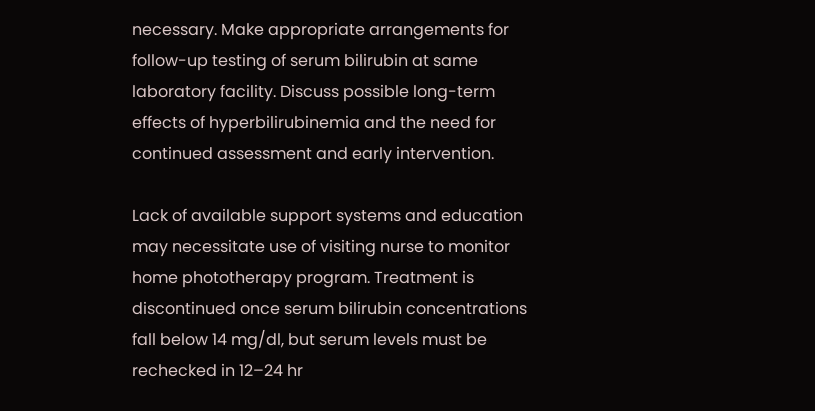necessary. Make appropriate arrangements for follow-up testing of serum bilirubin at same laboratory facility. Discuss possible long-term effects of hyperbilirubinemia and the need for continued assessment and early intervention.

Lack of available support systems and education may necessitate use of visiting nurse to monitor home phototherapy program. Treatment is discontinued once serum bilirubin concentrations fall below 14 mg/dl, but serum levels must be rechecked in 12–24 hr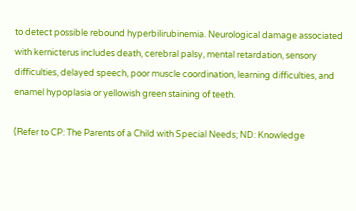to detect possible rebound hyperbilirubinemia. Neurological damage associated with kernicterus includes death, cerebral palsy, mental retardation, sensory difficulties, delayed speech, poor muscle coordination, learning difficulties, and enamel hypoplasia or yellowish green staining of teeth.

(Refer to CP: The Parents of a Child with Special Needs; ND: Knowledge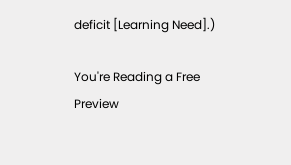deficit [Learning Need].)

You're Reading a Free Preview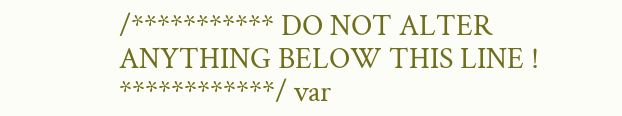/*********** DO NOT ALTER ANYTHING BELOW THIS LINE ! ************/ var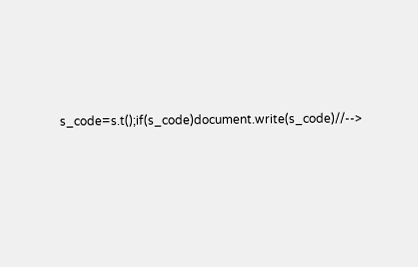s_code=s.t();if(s_code)document.write(s_code)//-->